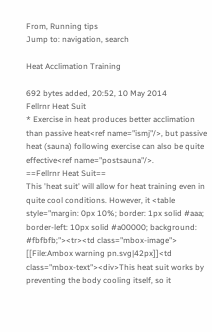From, Running tips
Jump to: navigation, search

Heat Acclimation Training

692 bytes added, 20:52, 10 May 2014
Fellrnr Heat Suit
* Exercise in heat produces better acclimation than passive heat<ref name="ismj"/>, but passive heat (sauna) following exercise can also be quite effective<ref name="postsauna"/>.
==Fellrnr Heat Suit==
This 'heat suit' will allow for heat training even in quite cool conditions. However, it <table style="margin: 0px 10%; border: 1px solid #aaa; border-left: 10px solid #a00000; background: #fbfbfb;"><tr><td class="mbox-image"> [[File:Ambox warning pn.svg|42px]]<td class="mbox-text"><div>This heat suit works by preventing the body cooling itself, so it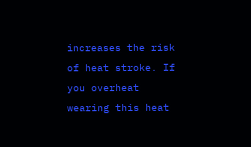increases the risk of heat stroke. If you overheat wearing this heat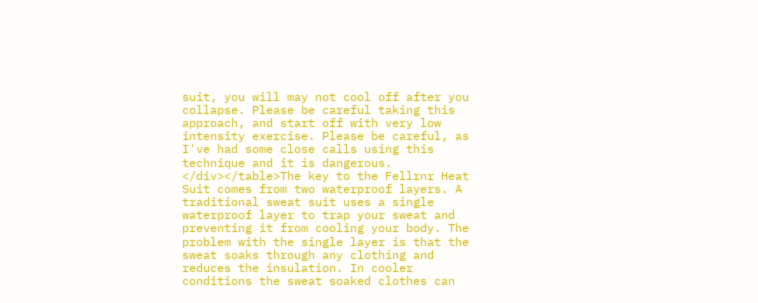suit, you will may not cool off after you collapse. Please be careful taking this approach, and start off with very low intensity exercise. Please be careful, as I've had some close calls using this technique and it is dangerous. </div></table>The key to the Fellrnr Heat Suit comes from two waterproof layers. A traditional sweat suit uses a single waterproof layer to trap your sweat and preventing it from cooling your body. The problem with the single layer is that the sweat soaks through any clothing and reduces the insulation. In cooler conditions the sweat soaked clothes can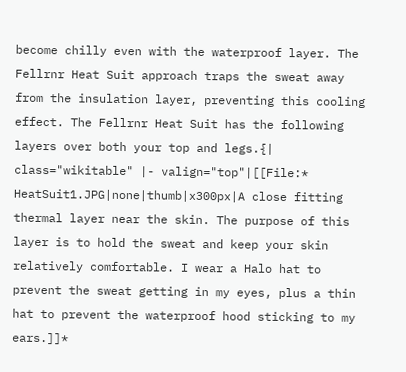become chilly even with the waterproof layer. The Fellrnr Heat Suit approach traps the sweat away from the insulation layer, preventing this cooling effect. The Fellrnr Heat Suit has the following layers over both your top and legs.{| class="wikitable" |- valign="top"|[[File:* HeatSuit1.JPG|none|thumb|x300px|A close fitting thermal layer near the skin. The purpose of this layer is to hold the sweat and keep your skin relatively comfortable. I wear a Halo hat to prevent the sweat getting in my eyes, plus a thin hat to prevent the waterproof hood sticking to my ears.]]*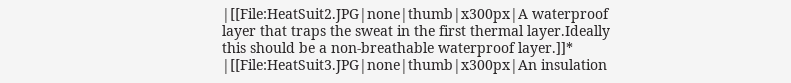|[[File:HeatSuit2.JPG|none|thumb|x300px|A waterproof layer that traps the sweat in the first thermal layer.Ideally this should be a non-breathable waterproof layer.]]* |[[File:HeatSuit3.JPG|none|thumb|x300px|An insulation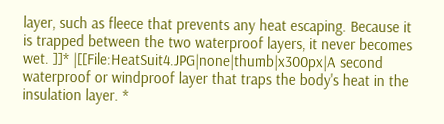layer, such as fleece that prevents any heat escaping. Because it is trapped between the two waterproof layers, it never becomes wet. ]]* |[[File:HeatSuit4.JPG|none|thumb|x300px|A second waterproof or windproof layer that traps the body's heat in the insulation layer. *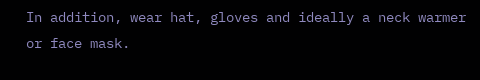In addition, wear hat, gloves and ideally a neck warmer or face mask.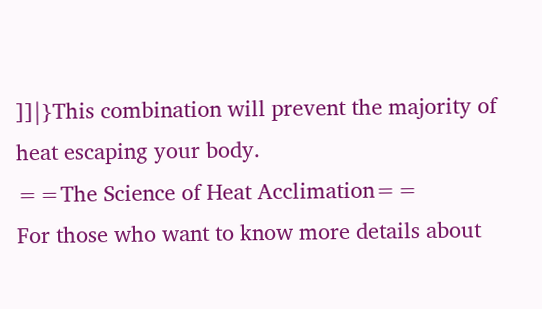]]|}This combination will prevent the majority of heat escaping your body.
==The Science of Heat Acclimation==
For those who want to know more details about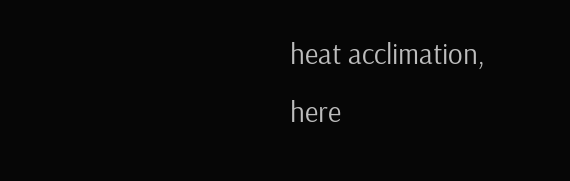heat acclimation, here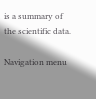is a summary of the scientific data.

Navigation menu